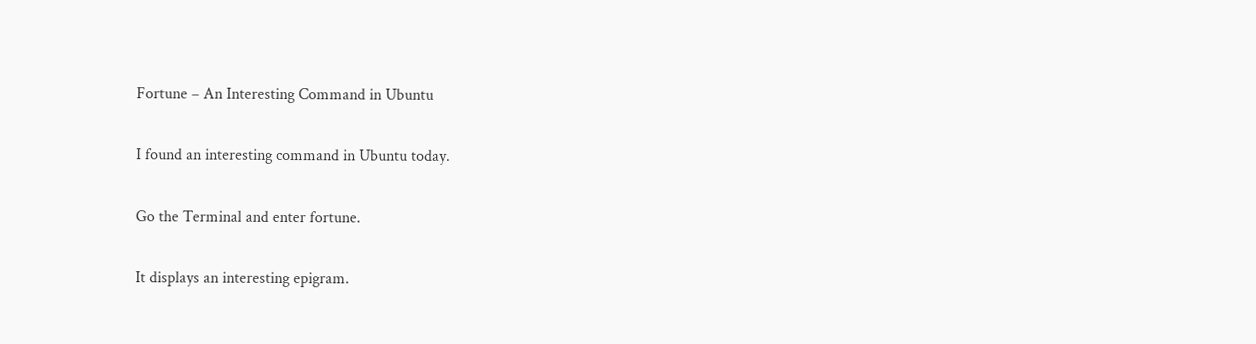Fortune – An Interesting Command in Ubuntu

I found an interesting command in Ubuntu today.

Go the Terminal and enter fortune.

It displays an interesting epigram.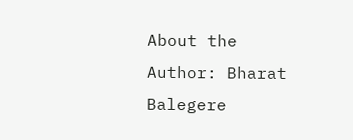About the Author: Bharat Balegere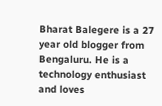Bharat Balegere is a 27 year old blogger from Bengaluru. He is a technology enthusiast and loves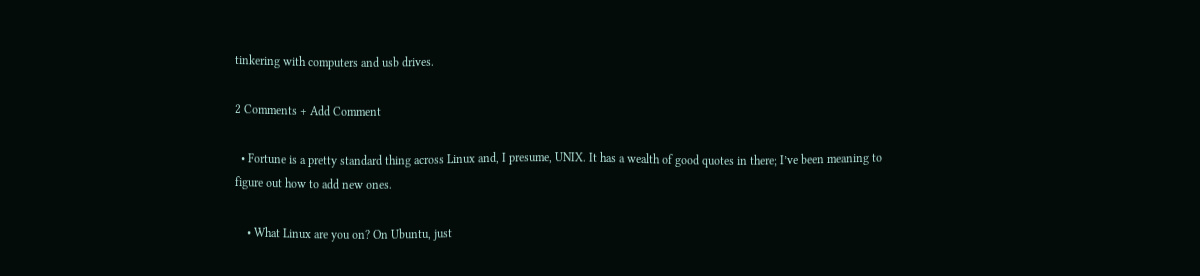tinkering with computers and usb drives.

2 Comments + Add Comment

  • Fortune is a pretty standard thing across Linux and, I presume, UNIX. It has a wealth of good quotes in there; I’ve been meaning to figure out how to add new ones.

    • What Linux are you on? On Ubuntu, just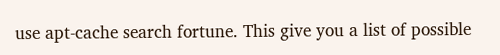use apt-cache search fortune. This give you a list of possible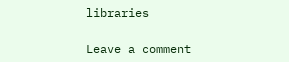libraries

Leave a comment